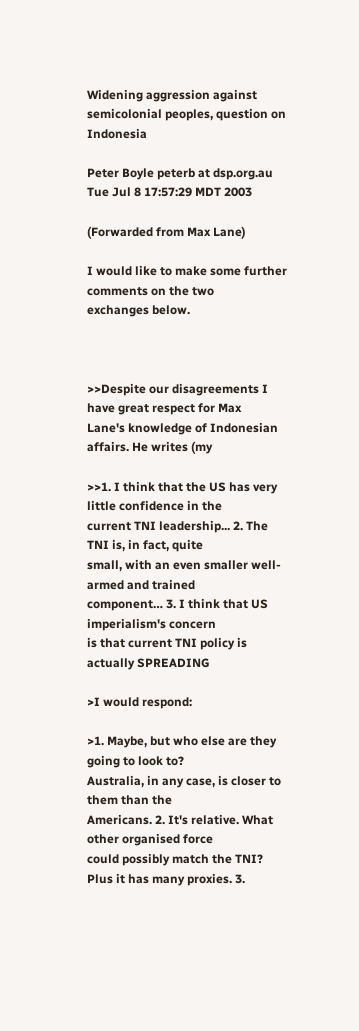Widening aggression against semicolonial peoples, question on Indonesia

Peter Boyle peterb at dsp.org.au
Tue Jul 8 17:57:29 MDT 2003

(Forwarded from Max Lane)

I would like to make some further comments on the two
exchanges below.



>>Despite our disagreements I have great respect for Max
Lane's knowledge of Indonesian affairs. He writes (my

>>1. I think that the US has very little confidence in the
current TNI leadership... 2. The TNI is, in fact, quite
small, with an even smaller well-armed and trained
component… 3. I think that US imperialism's concern
is that current TNI policy is actually SPREADING

>I would respond:

>1. Maybe, but who else are they going to look to?
Australia, in any case, is closer to them than the
Americans. 2. It's relative. What other organised force
could possibly match the TNI? Plus it has many proxies. 3.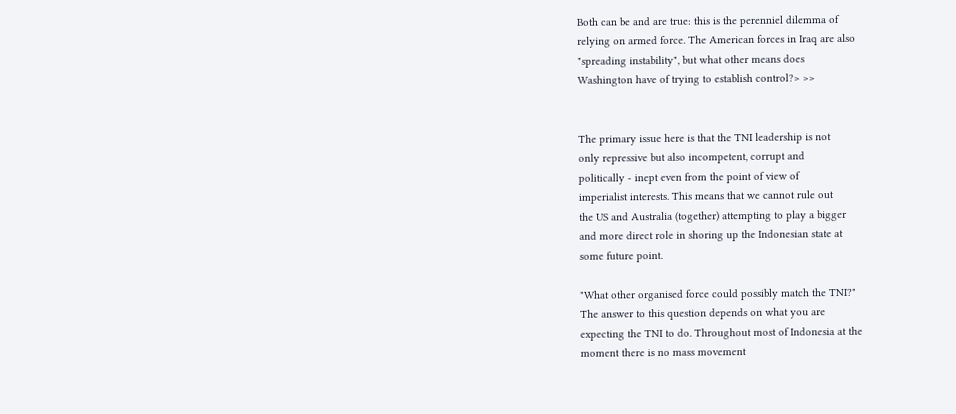Both can be and are true: this is the perenniel dilemma of
relying on armed force. The American forces in Iraq are also
"spreading instability", but what other means does
Washington have of trying to establish control?> >>


The primary issue here is that the TNI leadership is not
only repressive but also incompetent, corrupt and
politically - inept even from the point of view of
imperialist interests. This means that we cannot rule out
the US and Australia (together) attempting to play a bigger
and more direct role in shoring up the Indonesian state at
some future point.

"What other organised force could possibly match the TNI?"
The answer to this question depends on what you are
expecting the TNI to do. Throughout most of Indonesia at the
moment there is no mass movement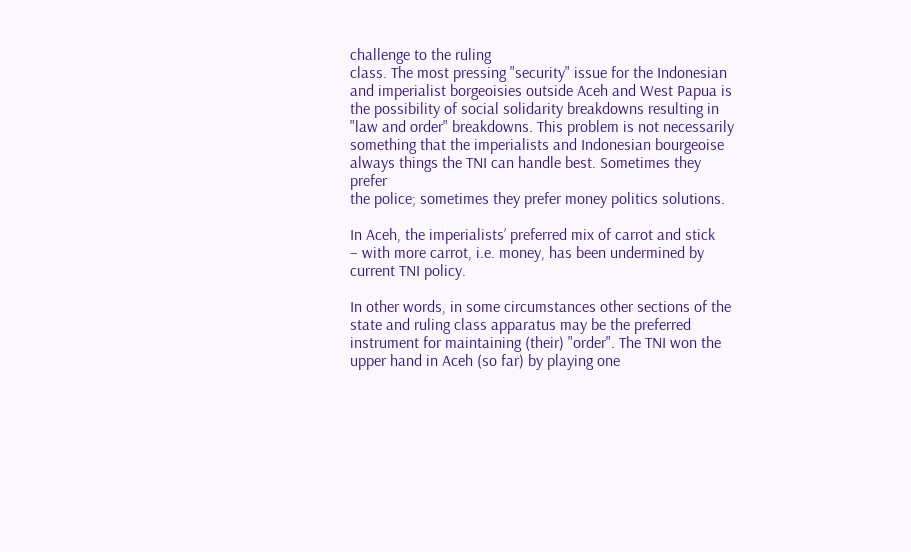challenge to the ruling
class. The most pressing "security" issue for the Indonesian
and imperialist borgeoisies outside Aceh and West Papua is
the possibility of social solidarity breakdowns resulting in
"law and order" breakdowns. This problem is not necessarily
something that the imperialists and Indonesian bourgeoise
always things the TNI can handle best. Sometimes they prefer
the police; sometimes they prefer money politics solutions.

In Aceh, the imperialists’ preferred mix of carrot and stick
– with more carrot, i.e. money, has been undermined by
current TNI policy.

In other words, in some circumstances other sections of the
state and ruling class apparatus may be the preferred
instrument for maintaining (their) "order". The TNI won the
upper hand in Aceh (so far) by playing one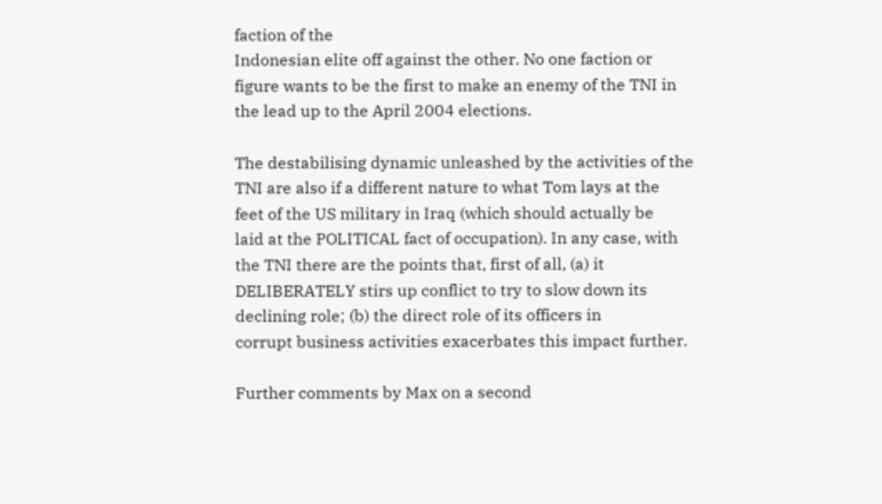faction of the
Indonesian elite off against the other. No one faction or
figure wants to be the first to make an enemy of the TNI in
the lead up to the April 2004 elections.

The destabilising dynamic unleashed by the activities of the
TNI are also if a different nature to what Tom lays at the
feet of the US military in Iraq (which should actually be
laid at the POLITICAL fact of occupation). In any case, with
the TNI there are the points that, first of all, (a) it
DELIBERATELY stirs up conflict to try to slow down its
declining role; (b) the direct role of its officers in
corrupt business activities exacerbates this impact further.

Further comments by Max on a second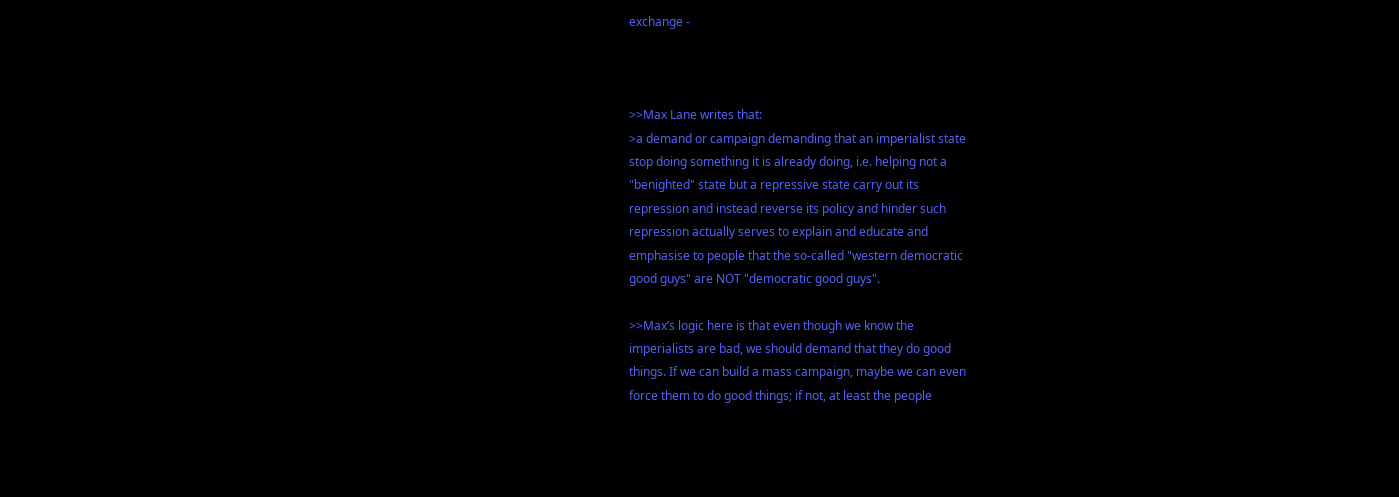exchange -



>>Max Lane writes that:
>a demand or campaign demanding that an imperialist state
stop doing something it is already doing, i.e. helping not a
"benighted" state but a repressive state carry out its
repression and instead reverse its policy and hinder such
repression actually serves to explain and educate and
emphasise to people that the so-called "western democratic
good guys" are NOT "democratic good guys".

>>Max’s logic here is that even though we know the
imperialists are bad, we should demand that they do good
things. If we can build a mass campaign, maybe we can even
force them to do good things; if not, at least the people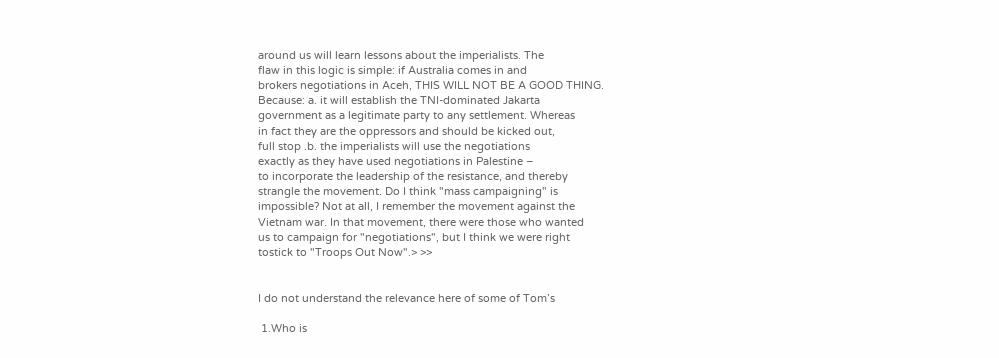around us will learn lessons about the imperialists. The
flaw in this logic is simple: if Australia comes in and
brokers negotiations in Aceh, THIS WILL NOT BE A GOOD THING.
Because: a. it will establish the TNI-dominated Jakarta
government as a legitimate party to any settlement. Whereas
in fact they are the oppressors and should be kicked out,
full stop .b. the imperialists will use the negotiations
exactly as they have used negotiations in Palestine –
to incorporate the leadership of the resistance, and thereby
strangle the movement. Do I think "mass campaigning" is
impossible? Not at all, I remember the movement against the
Vietnam war. In that movement, there were those who wanted
us to campaign for "negotiations", but I think we were right
tostick to "Troops Out Now".> >>


I do not understand the relevance here of some of Tom’s

 1.Who is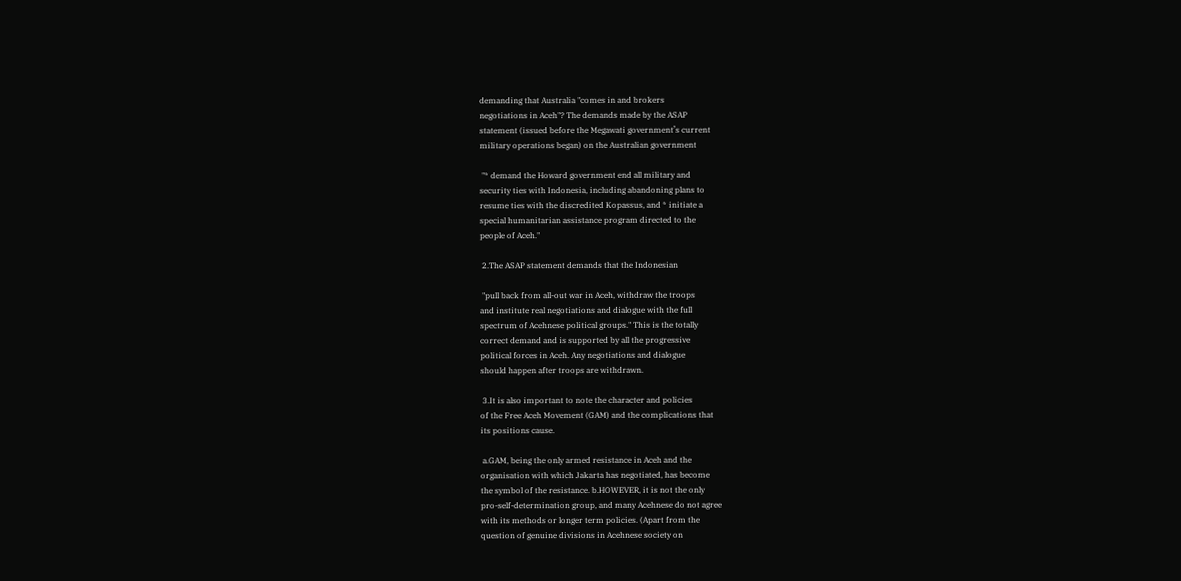demanding that Australia "comes in and brokers
negotiations in Aceh"? The demands made by the ASAP
statement (issued before the Megawati government’s current
military operations began) on the Australian government

 "* demand the Howard government end all military and
security ties with Indonesia, including abandoning plans to
resume ties with the discredited Kopassus, and * initiate a
special humanitarian assistance program directed to the
people of Aceh."

 2.The ASAP statement demands that the Indonesian

 "pull back from all-out war in Aceh, withdraw the troops
and institute real negotiations and dialogue with the full
spectrum of Acehnese political groups." This is the totally
correct demand and is supported by all the progressive
political forces in Aceh. Any negotiations and dialogue
should happen after troops are withdrawn.

 3.It is also important to note the character and policies
of the Free Aceh Movement (GAM) and the complications that
its positions cause.

 a.GAM, being the only armed resistance in Aceh and the
organisation with which Jakarta has negotiated, has become
the symbol of the resistance. b.HOWEVER, it is not the only
pro-self-determination group, and many Acehnese do not agree
with its methods or longer term policies. (Apart from the
question of genuine divisions in Acehnese society on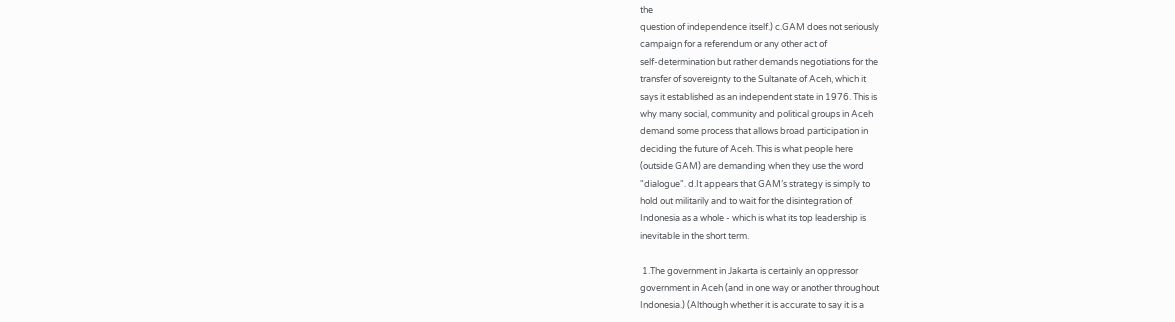the
question of independence itself.) c.GAM does not seriously
campaign for a referendum or any other act of
self-determination but rather demands negotiations for the
transfer of sovereignty to the Sultanate of Aceh, which it
says it established as an independent state in 1976. This is
why many social, community and political groups in Aceh
demand some process that allows broad participation in
deciding the future of Aceh. This is what people here
(outside GAM) are demanding when they use the word
"dialogue". d.It appears that GAM’s strategy is simply to
hold out militarily and to wait for the disintegration of
Indonesia as a whole - which is what its top leadership is
inevitable in the short term.

 1.The government in Jakarta is certainly an oppressor
government in Aceh (and in one way or another throughout
Indonesia.) (Although whether it is accurate to say it is a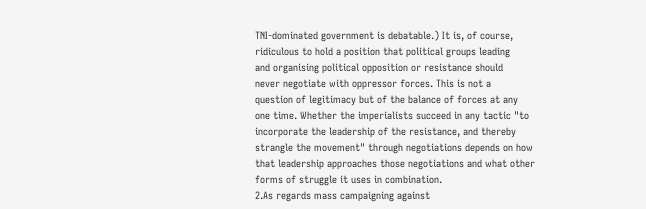TNI-dominated government is debatable.) It is, of course,
ridiculous to hold a position that political groups leading
and organising political opposition or resistance should
never negotiate with oppressor forces. This is not a
question of legitimacy but of the balance of forces at any
one time. Whether the imperialists succeed in any tactic "to
incorporate the leadership of the resistance, and thereby
strangle the movement" through negotiations depends on how
that leadership approaches those negotiations and what other
forms of struggle it uses in combination.
2.As regards mass campaigning against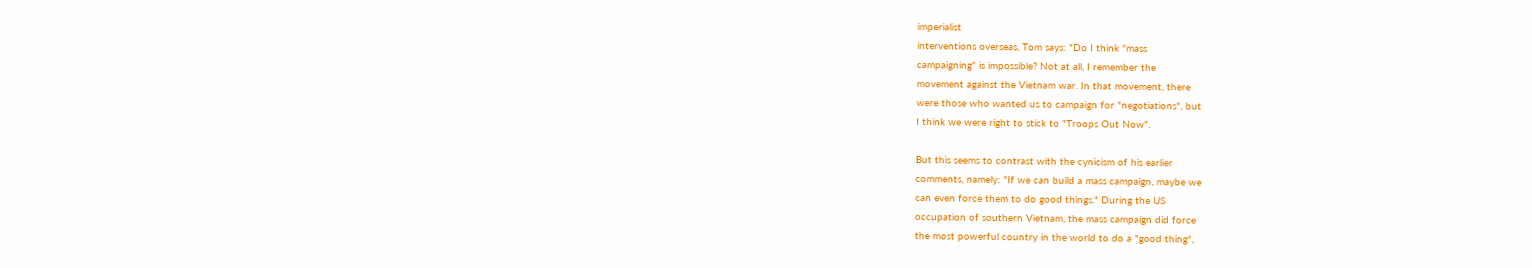imperialist
interventions overseas, Tom says: "Do I think "mass
campaigning" is impossible? Not at all, I remember the
movement against the Vietnam war. In that movement, there
were those who wanted us to campaign for "negotiations", but
I think we were right to stick to "Troops Out Now".

But this seems to contrast with the cynicism of his earlier
comments, namely: "If we can build a mass campaign, maybe we
can even force them to do good things." During the US
occupation of southern Vietnam, the mass campaign did force
the most powerful country in the world to do a "good thing",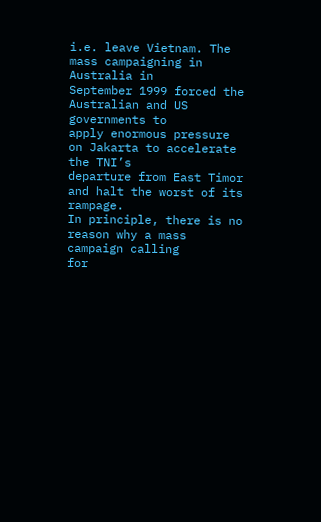i.e. leave Vietnam. The mass campaigning in Australia in
September 1999 forced the Australian and US governments to
apply enormous pressure on Jakarta to accelerate the TNI’s
departure from East Timor and halt the worst of its rampage.
In principle, there is no reason why a mass campaign calling
for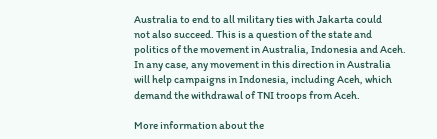Australia to end to all military ties with Jakarta could
not also succeed. This is a question of the state and
politics of the movement in Australia, Indonesia and Aceh.
In any case, any movement in this direction in Australia
will help campaigns in Indonesia, including Aceh, which
demand the withdrawal of TNI troops from Aceh.

More information about the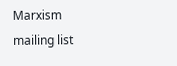Marxism mailing list